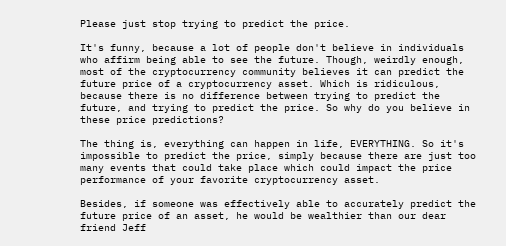Please just stop trying to predict the price.

It's funny, because a lot of people don't believe in individuals who affirm being able to see the future. Though, weirdly enough, most of the cryptocurrency community believes it can predict the future price of a cryptocurrency asset. Which is ridiculous, because there is no difference between trying to predict the future, and trying to predict the price. So why do you believe in these price predictions?

The thing is, everything can happen in life, EVERYTHING. So it's impossible to predict the price, simply because there are just too many events that could take place which could impact the price performance of your favorite cryptocurrency asset.

Besides, if someone was effectively able to accurately predict the future price of an asset, he would be wealthier than our dear friend Jeff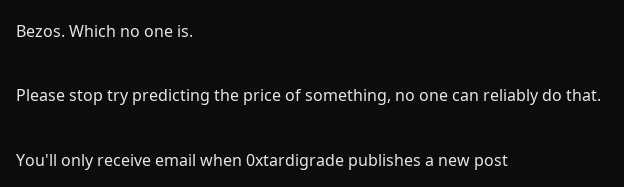Bezos. Which no one is.

Please stop try predicting the price of something, no one can reliably do that.

You'll only receive email when 0xtardigrade publishes a new post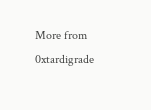More from 0xtardigrade